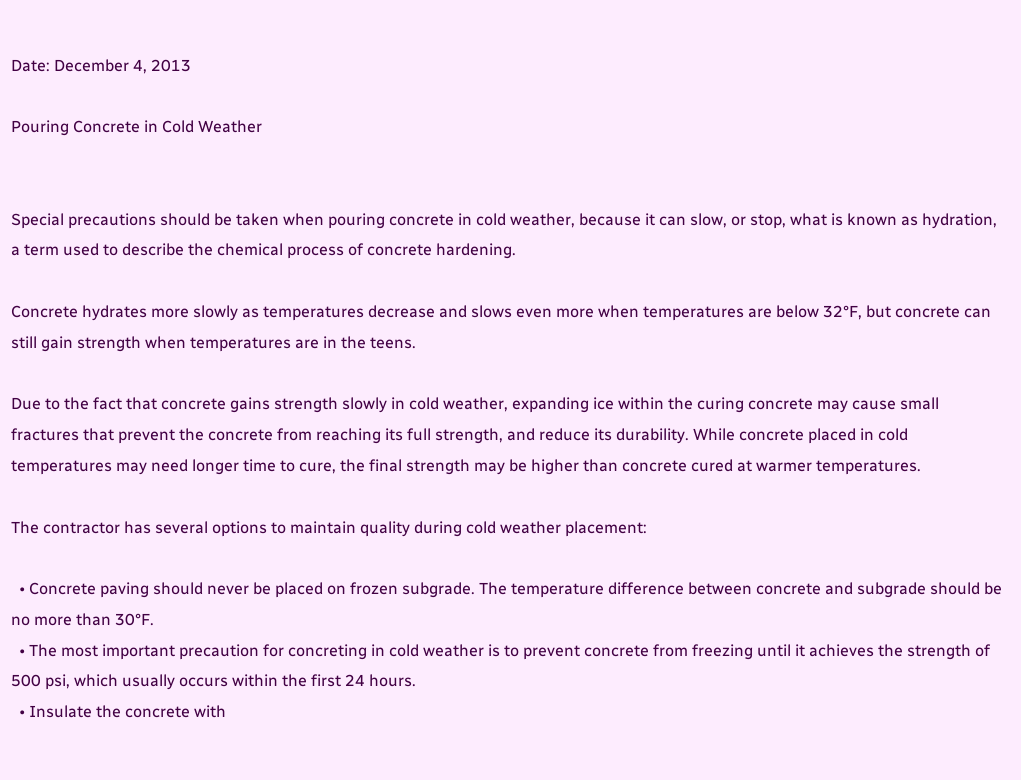Date: December 4, 2013

Pouring Concrete in Cold Weather


Special precautions should be taken when pouring concrete in cold weather, because it can slow, or stop, what is known as hydration, a term used to describe the chemical process of concrete hardening.

Concrete hydrates more slowly as temperatures decrease and slows even more when temperatures are below 32°F, but concrete can still gain strength when temperatures are in the teens.

Due to the fact that concrete gains strength slowly in cold weather, expanding ice within the curing concrete may cause small fractures that prevent the concrete from reaching its full strength, and reduce its durability. While concrete placed in cold temperatures may need longer time to cure, the final strength may be higher than concrete cured at warmer temperatures.

The contractor has several options to maintain quality during cold weather placement:

  • Concrete paving should never be placed on frozen subgrade. The temperature difference between concrete and subgrade should be no more than 30°F.
  • The most important precaution for concreting in cold weather is to prevent concrete from freezing until it achieves the strength of 500 psi, which usually occurs within the first 24 hours.
  • Insulate the concrete with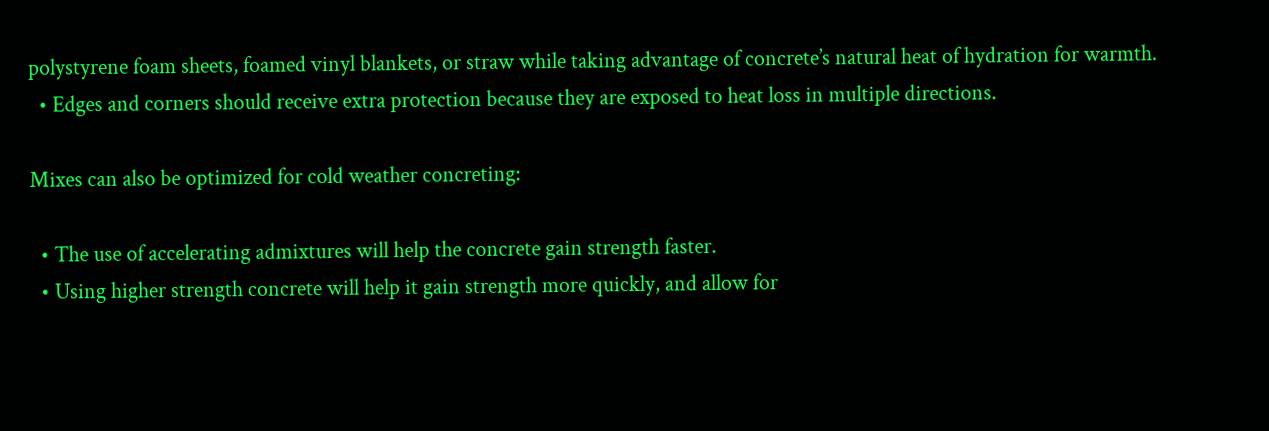polystyrene foam sheets, foamed vinyl blankets, or straw while taking advantage of concrete’s natural heat of hydration for warmth.
  • Edges and corners should receive extra protection because they are exposed to heat loss in multiple directions.

Mixes can also be optimized for cold weather concreting:

  • The use of accelerating admixtures will help the concrete gain strength faster.
  • Using higher strength concrete will help it gain strength more quickly, and allow for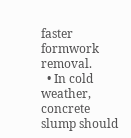faster formwork removal.
  • In cold weather, concrete slump should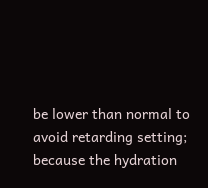be lower than normal to avoid retarding setting; because the hydration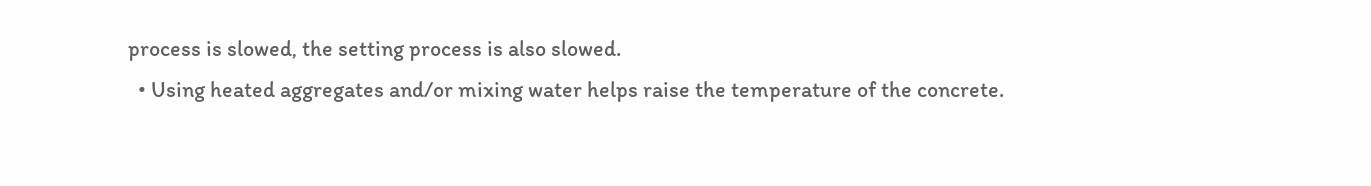process is slowed, the setting process is also slowed.
  • Using heated aggregates and/or mixing water helps raise the temperature of the concrete.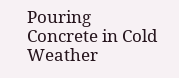Pouring Concrete in Cold Weather